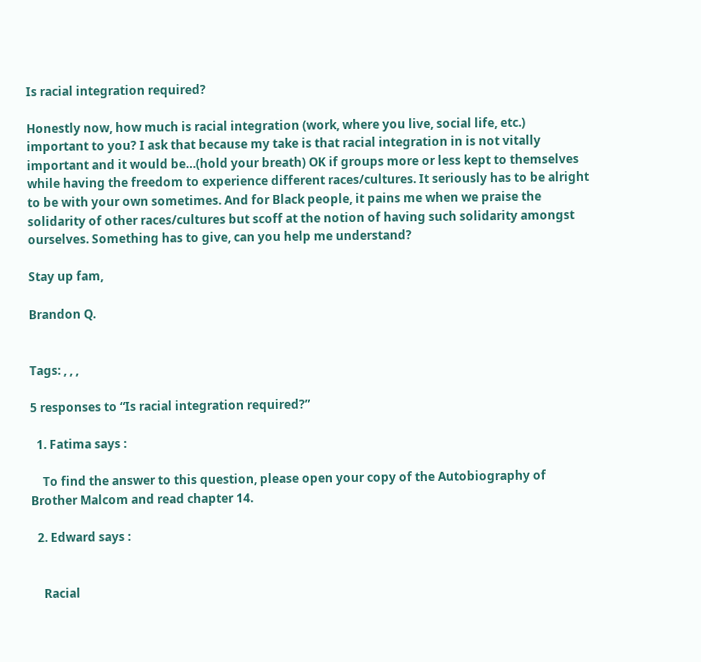Is racial integration required?

Honestly now, how much is racial integration (work, where you live, social life, etc.) important to you? I ask that because my take is that racial integration in is not vitally important and it would be…(hold your breath) OK if groups more or less kept to themselves while having the freedom to experience different races/cultures. It seriously has to be alright to be with your own sometimes. And for Black people, it pains me when we praise the solidarity of other races/cultures but scoff at the notion of having such solidarity amongst ourselves. Something has to give, can you help me understand?

Stay up fam,

Brandon Q.


Tags: , , ,

5 responses to “Is racial integration required?”

  1. Fatima says :

    To find the answer to this question, please open your copy of the Autobiography of Brother Malcom and read chapter 14.

  2. Edward says :


    Racial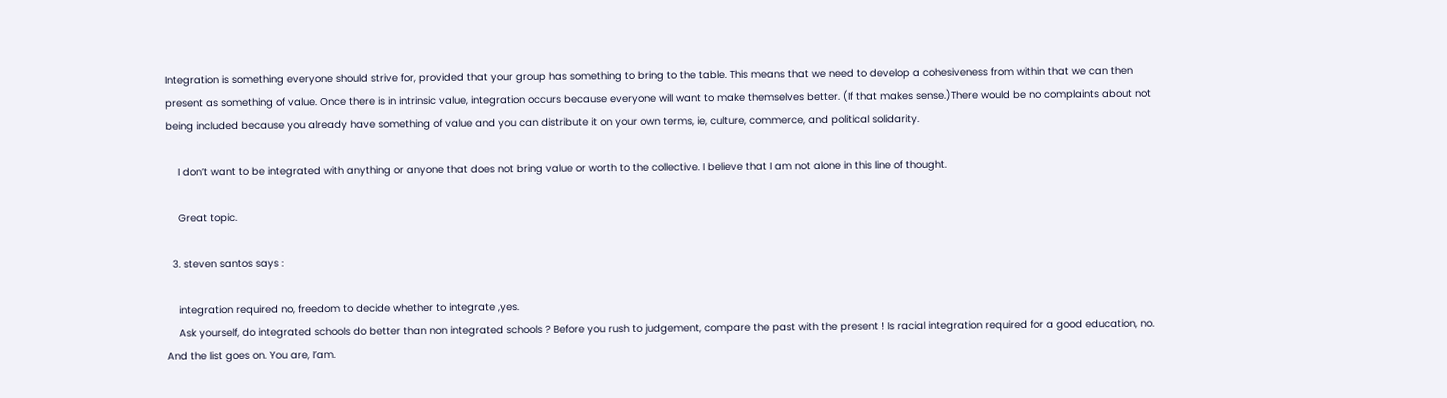Integration is something everyone should strive for, provided that your group has something to bring to the table. This means that we need to develop a cohesiveness from within that we can then present as something of value. Once there is in intrinsic value, integration occurs because everyone will want to make themselves better. (If that makes sense.)There would be no complaints about not being included because you already have something of value and you can distribute it on your own terms, ie, culture, commerce, and political solidarity.

    I don’t want to be integrated with anything or anyone that does not bring value or worth to the collective. I believe that I am not alone in this line of thought.

    Great topic.

  3. steven santos says :

    integration required no, freedom to decide whether to integrate ,yes.
    Ask yourself, do integrated schools do better than non integrated schools ? Before you rush to judgement, compare the past with the present ! Is racial integration required for a good education, no. And the list goes on. You are, I’am.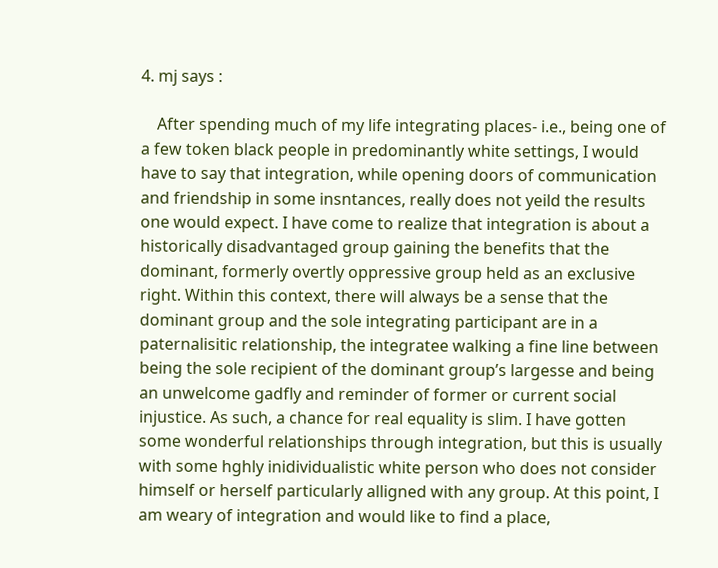4. mj says :

    After spending much of my life integrating places- i.e., being one of a few token black people in predominantly white settings, I would have to say that integration, while opening doors of communication and friendship in some insntances, really does not yeild the results one would expect. I have come to realize that integration is about a historically disadvantaged group gaining the benefits that the dominant, formerly overtly oppressive group held as an exclusive right. Within this context, there will always be a sense that the dominant group and the sole integrating participant are in a paternalisitic relationship, the integratee walking a fine line between being the sole recipient of the dominant group’s largesse and being an unwelcome gadfly and reminder of former or current social injustice. As such, a chance for real equality is slim. I have gotten some wonderful relationships through integration, but this is usually with some hghly inidividualistic white person who does not consider himself or herself particularly alligned with any group. At this point, I am weary of integration and would like to find a place,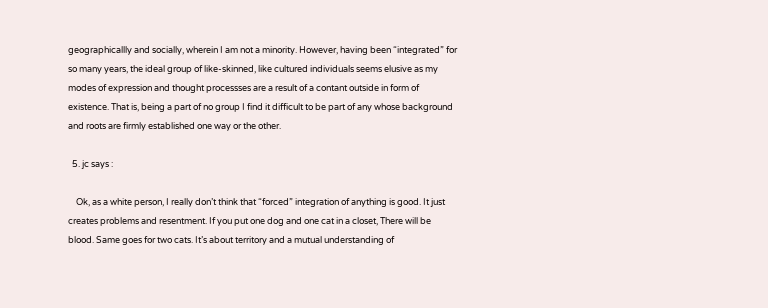geographicallly and socially, wherein I am not a minority. However, having been “integrated” for so many years, the ideal group of like-skinned, like cultured individuals seems elusive as my modes of expression and thought processses are a result of a contant outside in form of existence. That is, being a part of no group I find it difficult to be part of any whose background and roots are firmly established one way or the other.

  5. jc says :

    Ok, as a white person, I really don’t think that “forced” integration of anything is good. It just creates problems and resentment. If you put one dog and one cat in a closet, There will be blood. Same goes for two cats. It’s about territory and a mutual understanding of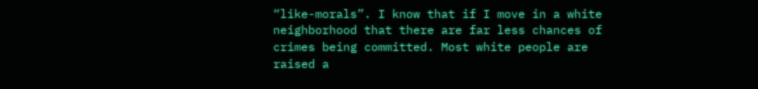“like-morals”. I know that if I move in a white neighborhood that there are far less chances of crimes being committed. Most white people are raised a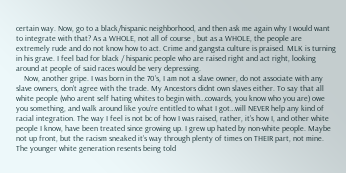certain way. Now, go to a black/hispanic neighborhood, and then ask me again why I would want to integrate with that? As a WHOLE, not all of course , but as a WHOLE, the people are extremely rude and do not know how to act. Crime and gangsta culture is praised. MLK is turning in his grave. I feel bad for black / hispanic people who are raised right and act right, looking around at people of said races would be very depressing.
    Now, another gripe. I was born in the 70’s, I am not a slave owner, do not associate with any slave owners, don’t agree with the trade. My Ancestors didnt own slaves either. To say that all white people (who arent self hating whites to begin with…cowards, you know who you are) owe you something, and walk around like you’re entitled to what I got…will NEVER help any kind of racial integration. The way I feel is not bc of how I was raised, rather, it’s how I, and other white people I know, have been treated since growing up. I grew up hated by non-white people. Maybe not up front, but the racism sneaked it’s way through plenty of times on THEIR part, not mine. The younger white generation resents being told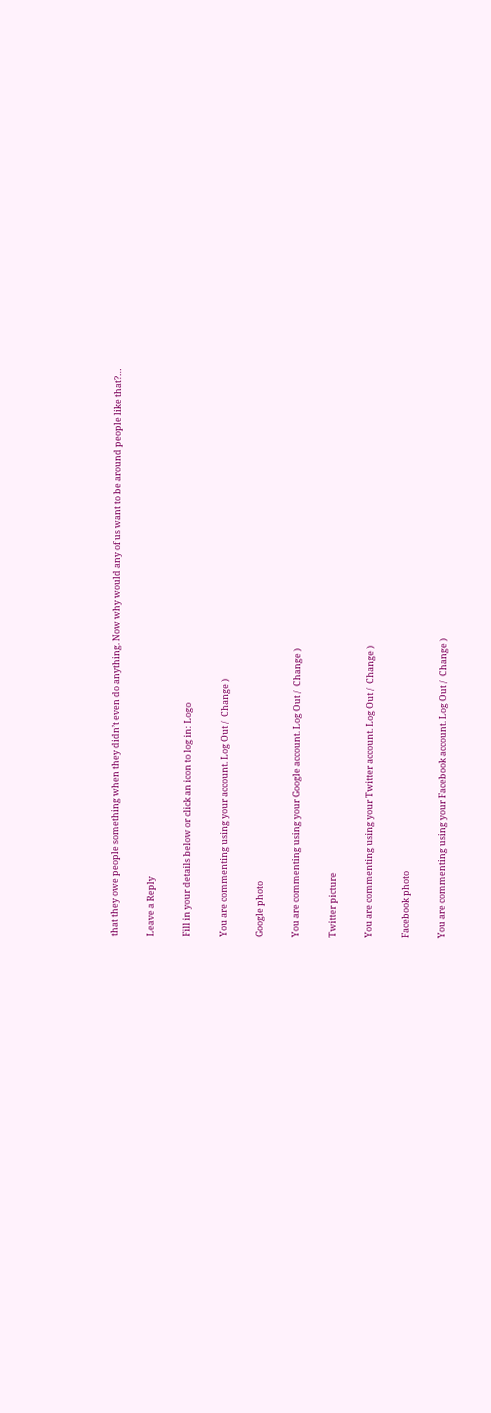that they owe people something when they didn’t even do anything. Now why would any of us want to be around people like that?…

Leave a Reply

Fill in your details below or click an icon to log in: Logo

You are commenting using your account. Log Out /  Change )

Google photo

You are commenting using your Google account. Log Out /  Change )

Twitter picture

You are commenting using your Twitter account. Log Out /  Change )

Facebook photo

You are commenting using your Facebook account. Log Out /  Change )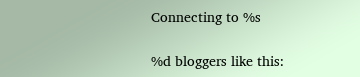Connecting to %s

%d bloggers like this: